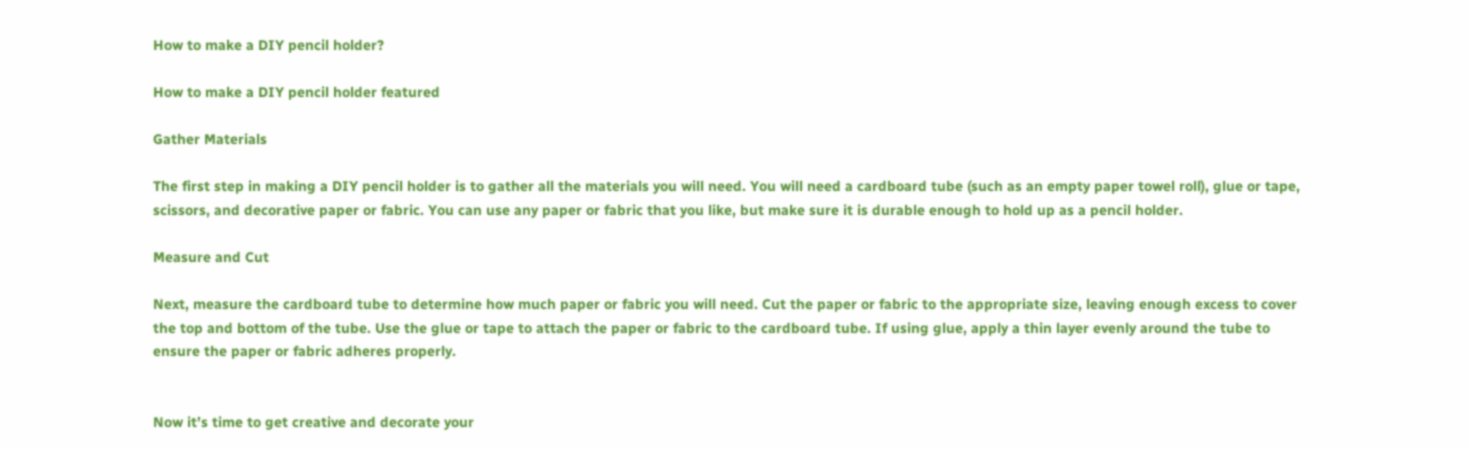How to make a DIY pencil holder?

How to make a DIY pencil holder featured

Gather Materials

The first step in making a DIY pencil holder is to gather all the materials you will need. You will need a cardboard tube (such as an empty paper towel roll), glue or tape, scissors, and decorative paper or fabric. You can use any paper or fabric that you like, but make sure it is durable enough to hold up as a pencil holder.

Measure and Cut

Next, measure the cardboard tube to determine how much paper or fabric you will need. Cut the paper or fabric to the appropriate size, leaving enough excess to cover the top and bottom of the tube. Use the glue or tape to attach the paper or fabric to the cardboard tube. If using glue, apply a thin layer evenly around the tube to ensure the paper or fabric adheres properly.


Now it’s time to get creative and decorate your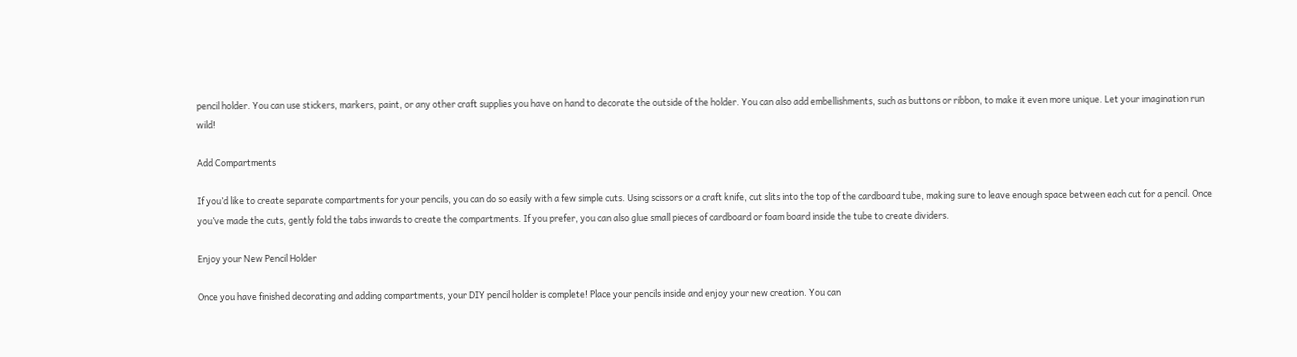pencil holder. You can use stickers, markers, paint, or any other craft supplies you have on hand to decorate the outside of the holder. You can also add embellishments, such as buttons or ribbon, to make it even more unique. Let your imagination run wild!

Add Compartments

If you’d like to create separate compartments for your pencils, you can do so easily with a few simple cuts. Using scissors or a craft knife, cut slits into the top of the cardboard tube, making sure to leave enough space between each cut for a pencil. Once you’ve made the cuts, gently fold the tabs inwards to create the compartments. If you prefer, you can also glue small pieces of cardboard or foam board inside the tube to create dividers.

Enjoy your New Pencil Holder

Once you have finished decorating and adding compartments, your DIY pencil holder is complete! Place your pencils inside and enjoy your new creation. You can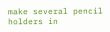make several pencil holders in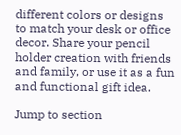different colors or designs to match your desk or office decor. Share your pencil holder creation with friends and family, or use it as a fun and functional gift idea.

Jump to section